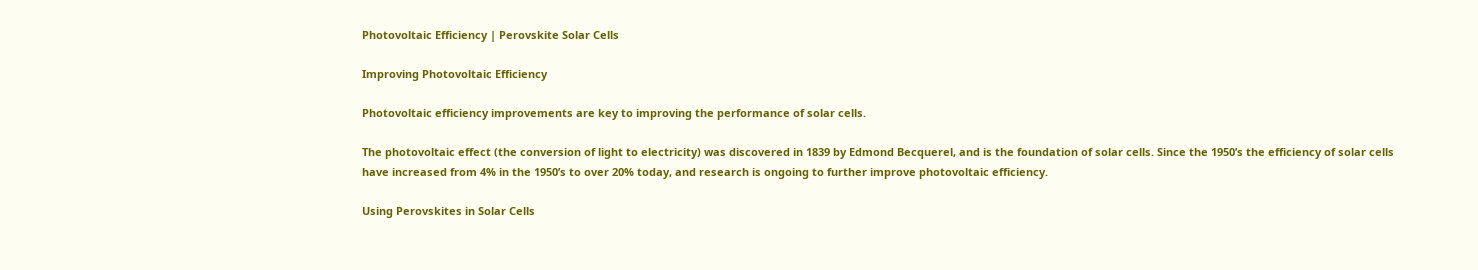Photovoltaic Efficiency | Perovskite Solar Cells

Improving Photovoltaic Efficiency

Photovoltaic efficiency improvements are key to improving the performance of solar cells.

The photovoltaic effect (the conversion of light to electricity) was discovered in 1839 by Edmond Becquerel, and is the foundation of solar cells. Since the 1950’s the efficiency of solar cells have increased from 4% in the 1950’s to over 20% today, and research is ongoing to further improve photovoltaic efficiency.

Using Perovskites in Solar Cells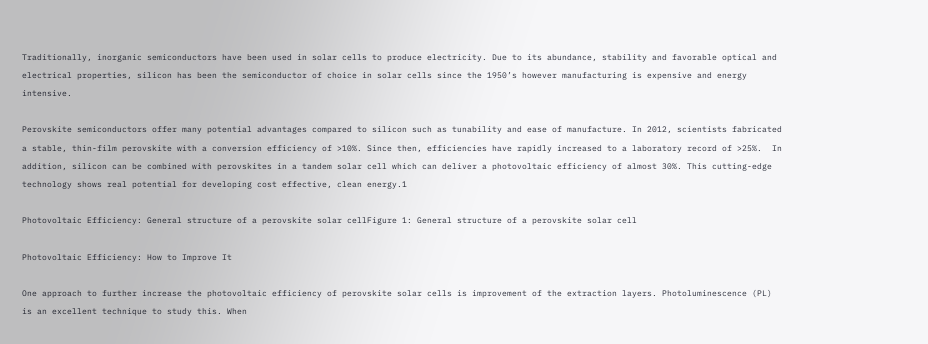Traditionally, inorganic semiconductors have been used in solar cells to produce electricity. Due to its abundance, stability and favorable optical and electrical properties, silicon has been the semiconductor of choice in solar cells since the 1950’s however manufacturing is expensive and energy intensive.

Perovskite semiconductors offer many potential advantages compared to silicon such as tunability and ease of manufacture. In 2012, scientists fabricated a stable, thin-film perovskite with a conversion efficiency of >10%. Since then, efficiencies have rapidly increased to a laboratory record of >25%.  In addition, silicon can be combined with perovskites in a tandem solar cell which can deliver a photovoltaic efficiency of almost 30%. This cutting-edge technology shows real potential for developing cost effective, clean energy.1

Photovoltaic Efficiency: General structure of a perovskite solar cellFigure 1: General structure of a perovskite solar cell

Photovoltaic Efficiency: How to Improve It

One approach to further increase the photovoltaic efficiency of perovskite solar cells is improvement of the extraction layers. Photoluminescence (PL) is an excellent technique to study this. When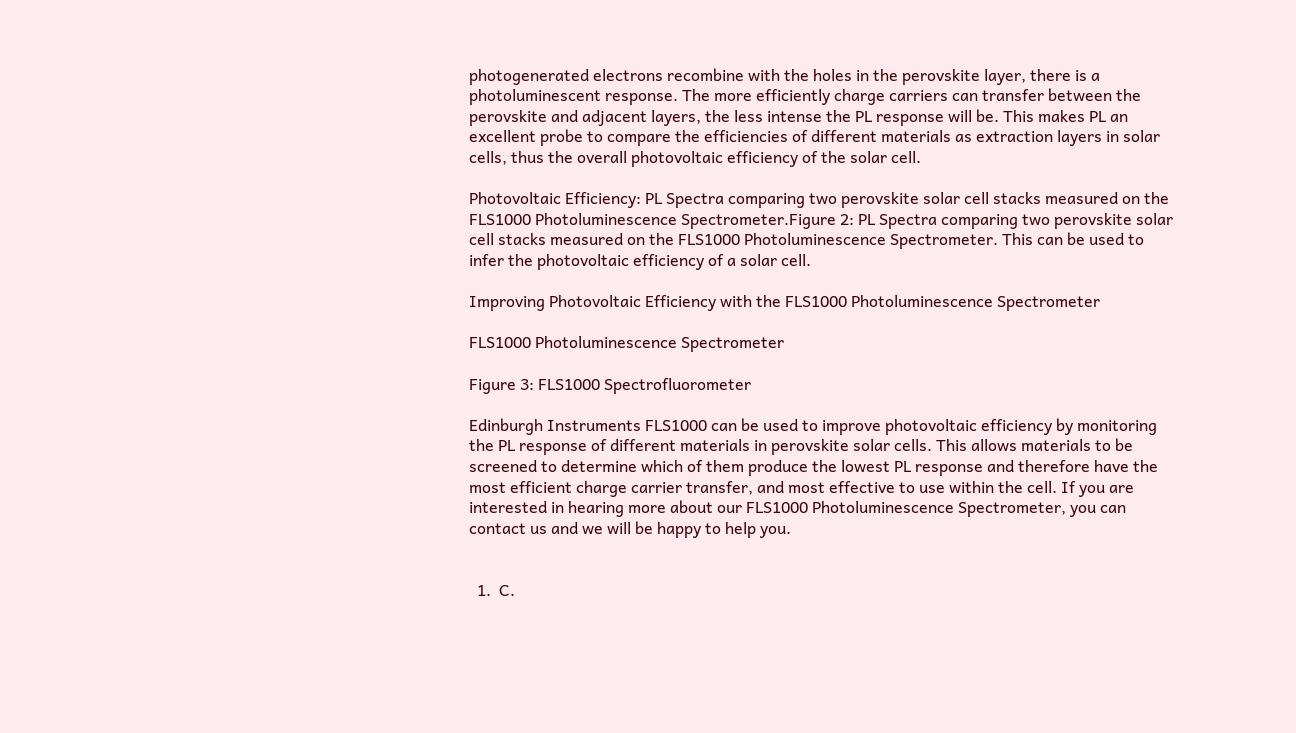photogenerated electrons recombine with the holes in the perovskite layer, there is a photoluminescent response. The more efficiently charge carriers can transfer between the perovskite and adjacent layers, the less intense the PL response will be. This makes PL an excellent probe to compare the efficiencies of different materials as extraction layers in solar cells, thus the overall photovoltaic efficiency of the solar cell.

Photovoltaic Efficiency: PL Spectra comparing two perovskite solar cell stacks measured on the FLS1000 Photoluminescence Spectrometer.Figure 2: PL Spectra comparing two perovskite solar cell stacks measured on the FLS1000 Photoluminescence Spectrometer. This can be used to infer the photovoltaic efficiency of a solar cell.

Improving Photovoltaic Efficiency with the FLS1000 Photoluminescence Spectrometer

FLS1000 Photoluminescence Spectrometer

Figure 3: FLS1000 Spectrofluorometer

Edinburgh Instruments FLS1000 can be used to improve photovoltaic efficiency by monitoring the PL response of different materials in perovskite solar cells. This allows materials to be screened to determine which of them produce the lowest PL response and therefore have the most efficient charge carrier transfer, and most effective to use within the cell. If you are interested in hearing more about our FLS1000 Photoluminescence Spectrometer, you can contact us and we will be happy to help you.


  1.  C.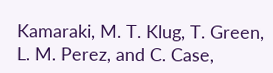Kamaraki, M. T. Klug, T. Green, L. M. Perez, and C. Case,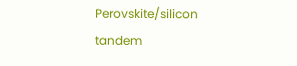Perovskite/silicon tandem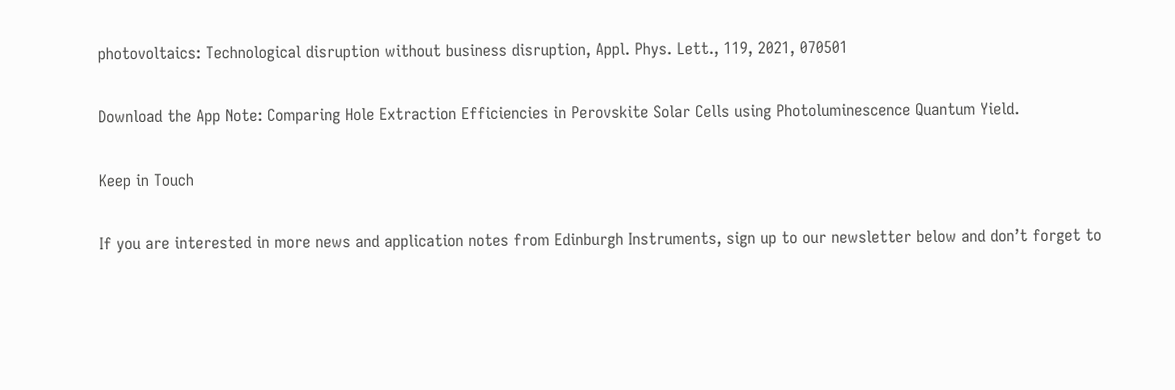photovoltaics: Technological disruption without business disruption, Appl. Phys. Lett., 119, 2021, 070501

Download the App Note: Comparing Hole Extraction Efficiencies in Perovskite Solar Cells using Photoluminescence Quantum Yield.

Keep in Touch

If you are interested in more news and application notes from Edinburgh Instruments, sign up to our newsletter below and don’t forget to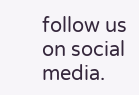follow us on social media.